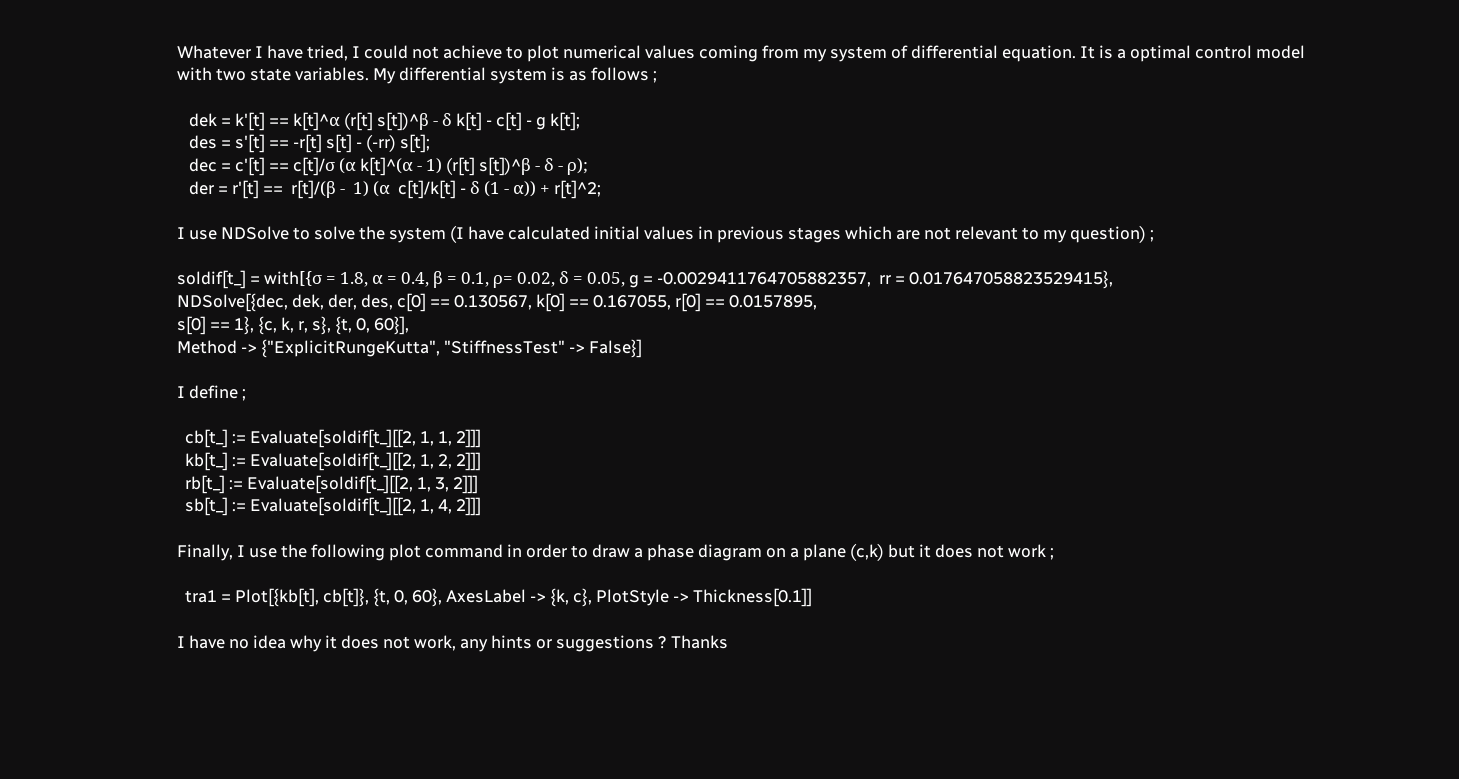Whatever I have tried, I could not achieve to plot numerical values coming from my system of differential equation. It is a optimal control model with two state variables. My differential system is as follows ;

   dek = k'[t] == k[t]^α (r[t] s[t])^β - δ k[t] - c[t] - g k[t];
   des = s'[t] == -r[t] s[t] - (-rr) s[t];
   dec = c'[t] == c[t]/σ (α k[t]^(α - 1) (r[t] s[t])^β - δ - ρ);
   der = r'[t] ==  r[t]/(β -  1) (α  c[t]/k[t] - δ (1 - α)) + r[t]^2;

I use NDSolve to solve the system (I have calculated initial values in previous stages which are not relevant to my question) ;

soldif[t_] = with[{σ = 1.8, α = 0.4, β = 0.1, ρ= 0.02, δ = 0.05, g = -0.0029411764705882357,  rr = 0.017647058823529415},
NDSolve[{dec, dek, der, des, c[0] == 0.130567, k[0] == 0.167055, r[0] == 0.0157895,
s[0] == 1}, {c, k, r, s}, {t, 0, 60}],
Method -> {"ExplicitRungeKutta", "StiffnessTest" -> False}]

I define ;

  cb[t_] := Evaluate[soldif[t_][[2, 1, 1, 2]]]
  kb[t_] := Evaluate[soldif[t_][[2, 1, 2, 2]]]
  rb[t_] := Evaluate[soldif[t_][[2, 1, 3, 2]]]
  sb[t_] := Evaluate[soldif[t_][[2, 1, 4, 2]]]

Finally, I use the following plot command in order to draw a phase diagram on a plane (c,k) but it does not work ;

  tra1 = Plot[{kb[t], cb[t]}, {t, 0, 60}, AxesLabel -> {k, c}, PlotStyle -> Thickness[0.1]]

I have no idea why it does not work, any hints or suggestions ? Thanks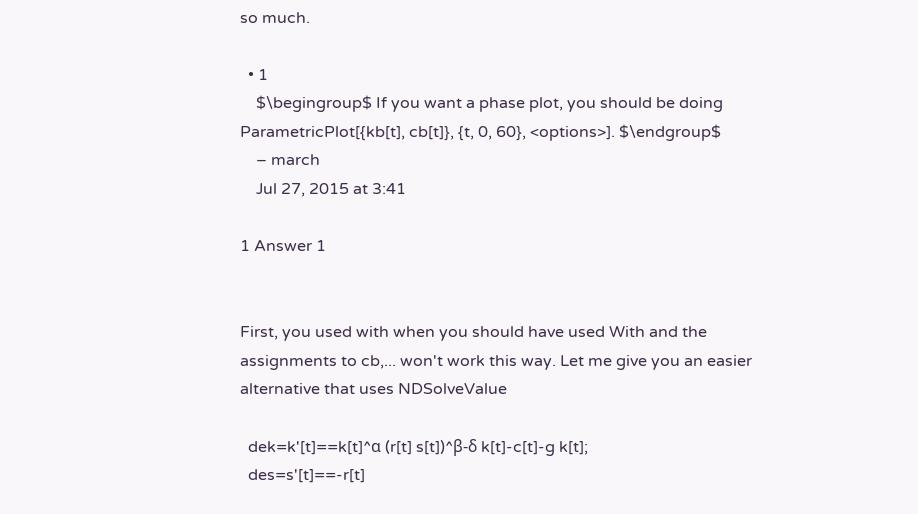so much.

  • 1
    $\begingroup$ If you want a phase plot, you should be doing ParametricPlot[{kb[t], cb[t]}, {t, 0, 60}, <options>]. $\endgroup$
    – march
    Jul 27, 2015 at 3:41

1 Answer 1


First, you used with when you should have used With and the assignments to cb,... won't work this way. Let me give you an easier alternative that uses NDSolveValue

  dek=k'[t]==k[t]^α (r[t] s[t])^β-δ k[t]-c[t]-g k[t];
  des=s'[t]==-r[t]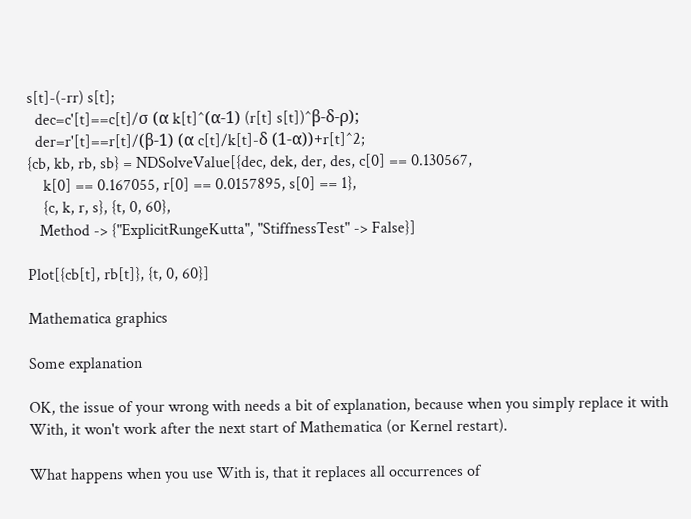s[t]-(-rr) s[t];
  dec=c'[t]==c[t]/σ (α k[t]^(α-1) (r[t] s[t])^β-δ-ρ);
  der=r'[t]==r[t]/(β-1) (α c[t]/k[t]-δ (1-α))+r[t]^2;
{cb, kb, rb, sb} = NDSolveValue[{dec, dek, der, des, c[0] == 0.130567,
    k[0] == 0.167055, r[0] == 0.0157895, s[0] == 1},
    {c, k, r, s}, {t, 0, 60},
   Method -> {"ExplicitRungeKutta", "StiffnessTest" -> False}]

Plot[{cb[t], rb[t]}, {t, 0, 60}]

Mathematica graphics

Some explanation

OK, the issue of your wrong with needs a bit of explanation, because when you simply replace it with With, it won't work after the next start of Mathematica (or Kernel restart).

What happens when you use With is, that it replaces all occurrences of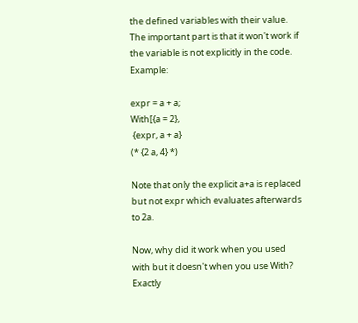the defined variables with their value. The important part is that it won't work if the variable is not explicitly in the code. Example:

expr = a + a;
With[{a = 2},
 {expr, a + a}
(* {2 a, 4} *)

Note that only the explicit a+a is replaced but not expr which evaluates afterwards to 2a.

Now, why did it work when you used with but it doesn't when you use With? Exactly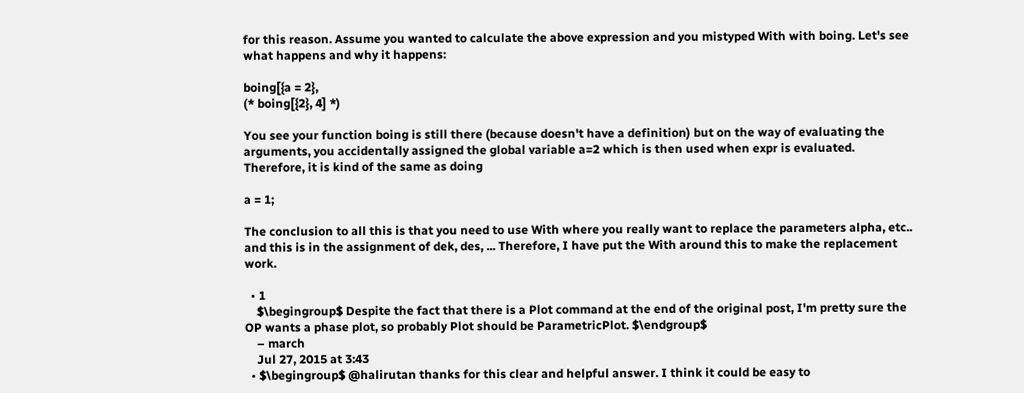for this reason. Assume you wanted to calculate the above expression and you mistyped With with boing. Let's see what happens and why it happens:

boing[{a = 2},
(* boing[{2}, 4] *)

You see your function boing is still there (because doesn't have a definition) but on the way of evaluating the arguments, you accidentally assigned the global variable a=2 which is then used when expr is evaluated. Therefore, it is kind of the same as doing

a = 1;

The conclusion to all this is that you need to use With where you really want to replace the parameters alpha, etc.. and this is in the assignment of dek, des, ... Therefore, I have put the With around this to make the replacement work.

  • 1
    $\begingroup$ Despite the fact that there is a Plot command at the end of the original post, I'm pretty sure the OP wants a phase plot, so probably Plot should be ParametricPlot. $\endgroup$
    – march
    Jul 27, 2015 at 3:43
  • $\begingroup$ @halirutan thanks for this clear and helpful answer. I think it could be easy to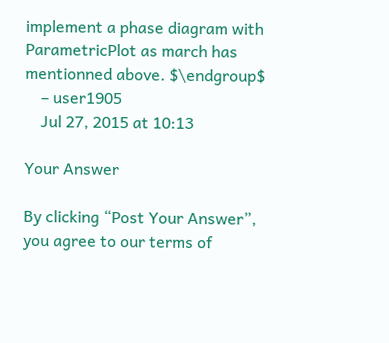implement a phase diagram with ParametricPlot as march has mentionned above. $\endgroup$
    – user1905
    Jul 27, 2015 at 10:13

Your Answer

By clicking “Post Your Answer”, you agree to our terms of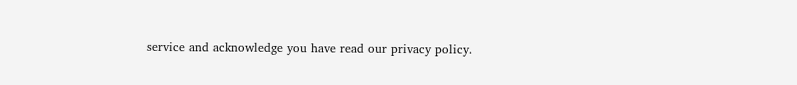service and acknowledge you have read our privacy policy.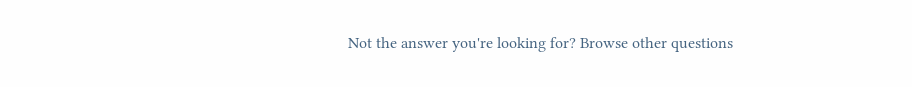Not the answer you're looking for? Browse other questions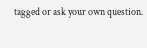tagged or ask your own question.